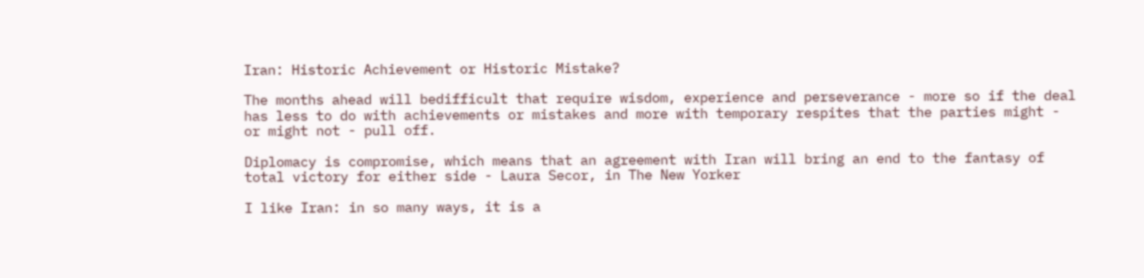Iran: Historic Achievement or Historic Mistake?

The months ahead will bedifficult that require wisdom, experience and perseverance - more so if the deal has less to do with achievements or mistakes and more with temporary respites that the parties might - or might not - pull off.

Diplomacy is compromise, which means that an agreement with Iran will bring an end to the fantasy of total victory for either side - Laura Secor, in The New Yorker

I like Iran: in so many ways, it is a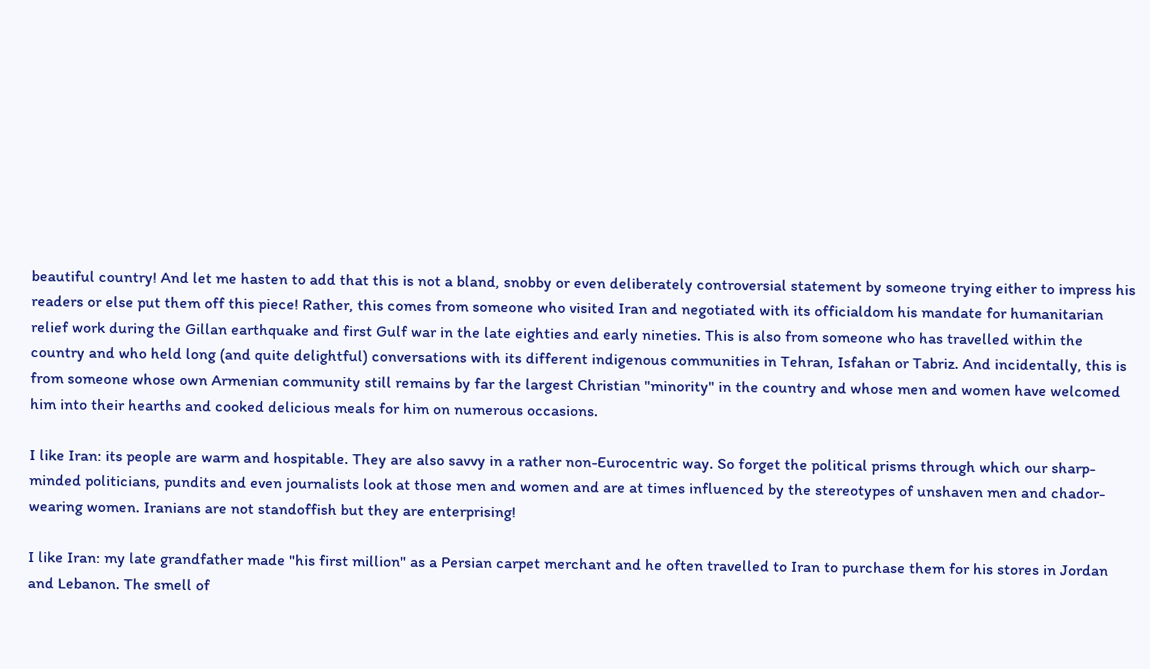beautiful country! And let me hasten to add that this is not a bland, snobby or even deliberately controversial statement by someone trying either to impress his readers or else put them off this piece! Rather, this comes from someone who visited Iran and negotiated with its officialdom his mandate for humanitarian relief work during the Gillan earthquake and first Gulf war in the late eighties and early nineties. This is also from someone who has travelled within the country and who held long (and quite delightful) conversations with its different indigenous communities in Tehran, Isfahan or Tabriz. And incidentally, this is from someone whose own Armenian community still remains by far the largest Christian "minority" in the country and whose men and women have welcomed him into their hearths and cooked delicious meals for him on numerous occasions.

I like Iran: its people are warm and hospitable. They are also savvy in a rather non-Eurocentric way. So forget the political prisms through which our sharp-minded politicians, pundits and even journalists look at those men and women and are at times influenced by the stereotypes of unshaven men and chador-wearing women. Iranians are not standoffish but they are enterprising!

I like Iran: my late grandfather made "his first million" as a Persian carpet merchant and he often travelled to Iran to purchase them for his stores in Jordan and Lebanon. The smell of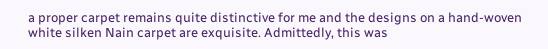a proper carpet remains quite distinctive for me and the designs on a hand-woven white silken Nain carpet are exquisite. Admittedly, this was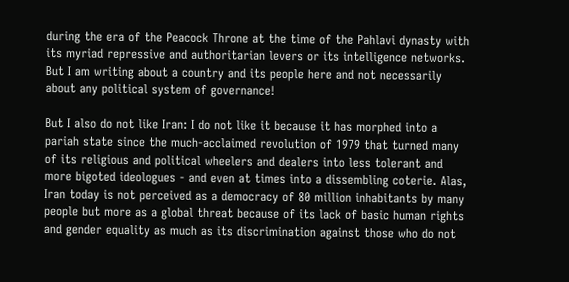during the era of the Peacock Throne at the time of the Pahlavi dynasty with its myriad repressive and authoritarian levers or its intelligence networks. But I am writing about a country and its people here and not necessarily about any political system of governance!

But I also do not like Iran: I do not like it because it has morphed into a pariah state since the much-acclaimed revolution of 1979 that turned many of its religious and political wheelers and dealers into less tolerant and more bigoted ideologues - and even at times into a dissembling coterie. Alas, Iran today is not perceived as a democracy of 80 million inhabitants by many people but more as a global threat because of its lack of basic human rights and gender equality as much as its discrimination against those who do not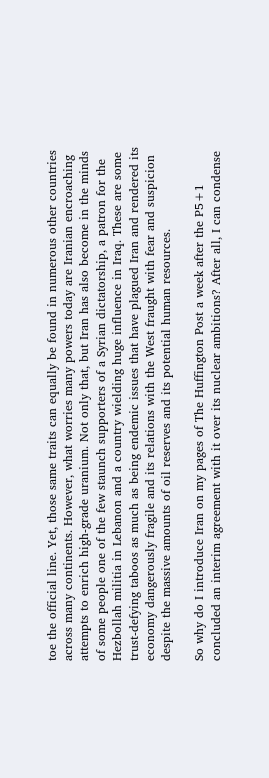toe the official line. Yet, those same traits can equally be found in numerous other countries across many continents. However, what worries many powers today are Iranian encroaching attempts to enrich high-grade uranium. Not only that, but Iran has also become in the minds of some people one of the few staunch supporters of a Syrian dictatorship, a patron for the Hezbollah militia in Lebanon and a country wielding huge influence in Iraq. These are some trust-defying taboos as much as being endemic issues that have plagued Iran and rendered its economy dangerously fragile and its relations with the West fraught with fear and suspicion despite the massive amounts of oil reserves and its potential human resources.

So why do I introduce Iran on my pages of The Huffington Post a week after the P5+1 concluded an interim agreement with it over its nuclear ambitions? After all, I can condense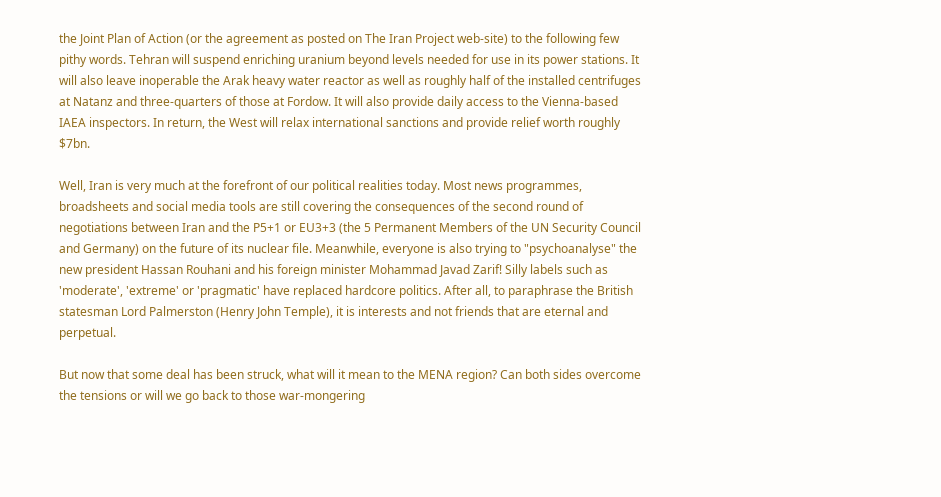the Joint Plan of Action (or the agreement as posted on The Iran Project web-site) to the following few pithy words. Tehran will suspend enriching uranium beyond levels needed for use in its power stations. It will also leave inoperable the Arak heavy water reactor as well as roughly half of the installed centrifuges at Natanz and three-quarters of those at Fordow. It will also provide daily access to the Vienna-based IAEA inspectors. In return, the West will relax international sanctions and provide relief worth roughly $7bn.

Well, Iran is very much at the forefront of our political realities today. Most news programmes, broadsheets and social media tools are still covering the consequences of the second round of negotiations between Iran and the P5+1 or EU3+3 (the 5 Permanent Members of the UN Security Council and Germany) on the future of its nuclear file. Meanwhile, everyone is also trying to "psychoanalyse" the new president Hassan Rouhani and his foreign minister Mohammad Javad Zarif! Silly labels such as 'moderate', 'extreme' or 'pragmatic' have replaced hardcore politics. After all, to paraphrase the British statesman Lord Palmerston (Henry John Temple), it is interests and not friends that are eternal and perpetual.

But now that some deal has been struck, what will it mean to the MENA region? Can both sides overcome the tensions or will we go back to those war-mongering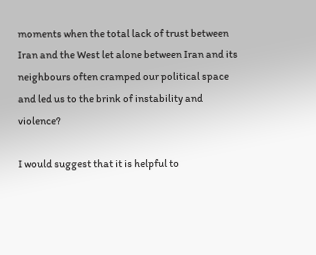moments when the total lack of trust between Iran and the West let alone between Iran and its neighbours often cramped our political space and led us to the brink of instability and violence?

I would suggest that it is helpful to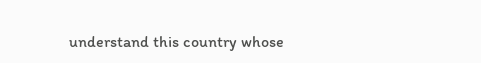understand this country whose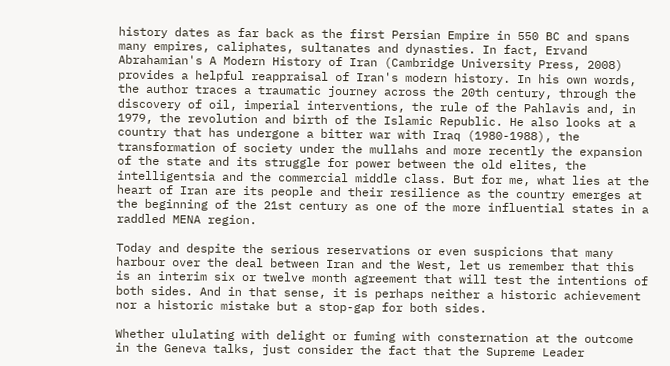history dates as far back as the first Persian Empire in 550 BC and spans many empires, caliphates, sultanates and dynasties. In fact, Ervand Abrahamian's A Modern History of Iran (Cambridge University Press, 2008) provides a helpful reappraisal of Iran's modern history. In his own words, the author traces a traumatic journey across the 20th century, through the discovery of oil, imperial interventions, the rule of the Pahlavis and, in 1979, the revolution and birth of the Islamic Republic. He also looks at a country that has undergone a bitter war with Iraq (1980-1988), the transformation of society under the mullahs and more recently the expansion of the state and its struggle for power between the old elites, the intelligentsia and the commercial middle class. But for me, what lies at the heart of Iran are its people and their resilience as the country emerges at the beginning of the 21st century as one of the more influential states in a raddled MENA region.

Today and despite the serious reservations or even suspicions that many harbour over the deal between Iran and the West, let us remember that this is an interim six or twelve month agreement that will test the intentions of both sides. And in that sense, it is perhaps neither a historic achievement nor a historic mistake but a stop-gap for both sides.

Whether ululating with delight or fuming with consternation at the outcome in the Geneva talks, just consider the fact that the Supreme Leader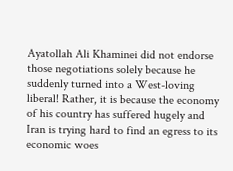Ayatollah Ali Khaminei did not endorse those negotiations solely because he suddenly turned into a West-loving liberal! Rather, it is because the economy of his country has suffered hugely and Iran is trying hard to find an egress to its economic woes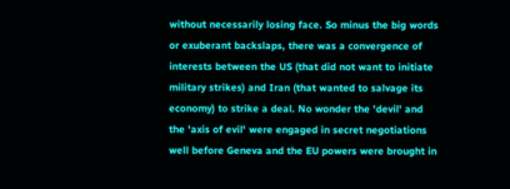without necessarily losing face. So minus the big words or exuberant backslaps, there was a convergence of interests between the US (that did not want to initiate military strikes) and Iran (that wanted to salvage its economy) to strike a deal. No wonder the 'devil' and the 'axis of evil' were engaged in secret negotiations well before Geneva and the EU powers were brought in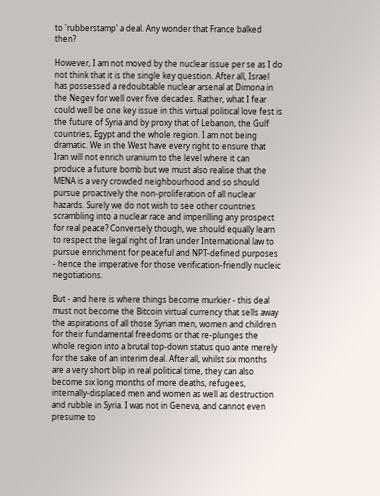to 'rubberstamp' a deal. Any wonder that France balked then?

However, I am not moved by the nuclear issue per se as I do not think that it is the single key question. After all, Israel has possessed a redoubtable nuclear arsenal at Dimona in the Negev for well over five decades. Rather, what I fear could well be one key issue in this virtual political love fest is the future of Syria and by proxy that of Lebanon, the Gulf countries, Egypt and the whole region. I am not being dramatic. We in the West have every right to ensure that Iran will not enrich uranium to the level where it can produce a future bomb but we must also realise that the MENA is a very crowded neighbourhood and so should pursue proactively the non-proliferation of all nuclear hazards. Surely we do not wish to see other countries scrambling into a nuclear race and imperilling any prospect for real peace? Conversely though, we should equally learn to respect the legal right of Iran under International law to pursue enrichment for peaceful and NPT-defined purposes - hence the imperative for those verification-friendly nucleic negotiations.

But - and here is where things become murkier - this deal must not become the Bitcoin virtual currency that sells away the aspirations of all those Syrian men, women and children for their fundamental freedoms or that re-plunges the whole region into a brutal top-down status quo ante merely for the sake of an interim deal. After all, whilst six months are a very short blip in real political time, they can also become six long months of more deaths, refugees, internally-displaced men and women as well as destruction and rubble in Syria. I was not in Geneva, and cannot even presume to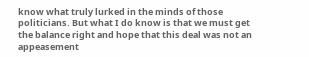know what truly lurked in the minds of those politicians. But what I do know is that we must get the balance right and hope that this deal was not an appeasement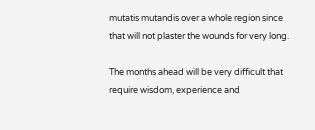mutatis mutandis over a whole region since that will not plaster the wounds for very long.

The months ahead will be very difficult that require wisdom, experience and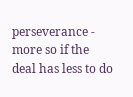perseverance - more so if the deal has less to do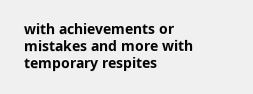with achievements or mistakes and more with temporary respites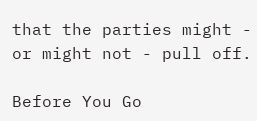that the parties might - or might not - pull off.

Before You Go